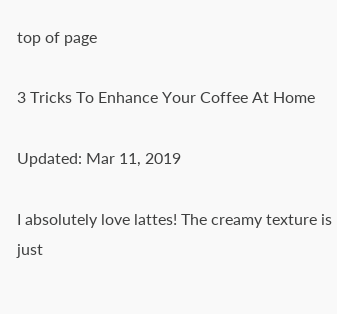top of page

3 Tricks To Enhance Your Coffee At Home

Updated: Mar 11, 2019

I absolutely love lattes! The creamy texture is just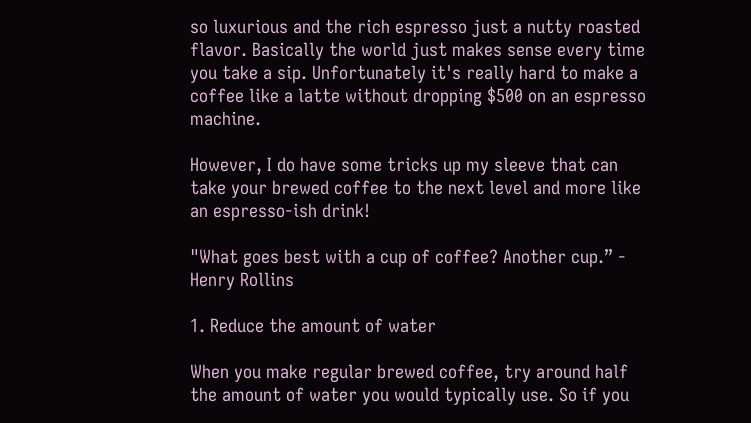so luxurious and the rich espresso just a nutty roasted flavor. Basically the world just makes sense every time you take a sip. Unfortunately it's really hard to make a coffee like a latte without dropping $500 on an espresso machine.

However, I do have some tricks up my sleeve that can take your brewed coffee to the next level and more like an espresso-ish drink!

"What goes best with a cup of coffee? Another cup.” - Henry Rollins

1. Reduce the amount of water

When you make regular brewed coffee, try around half the amount of water you would typically use. So if you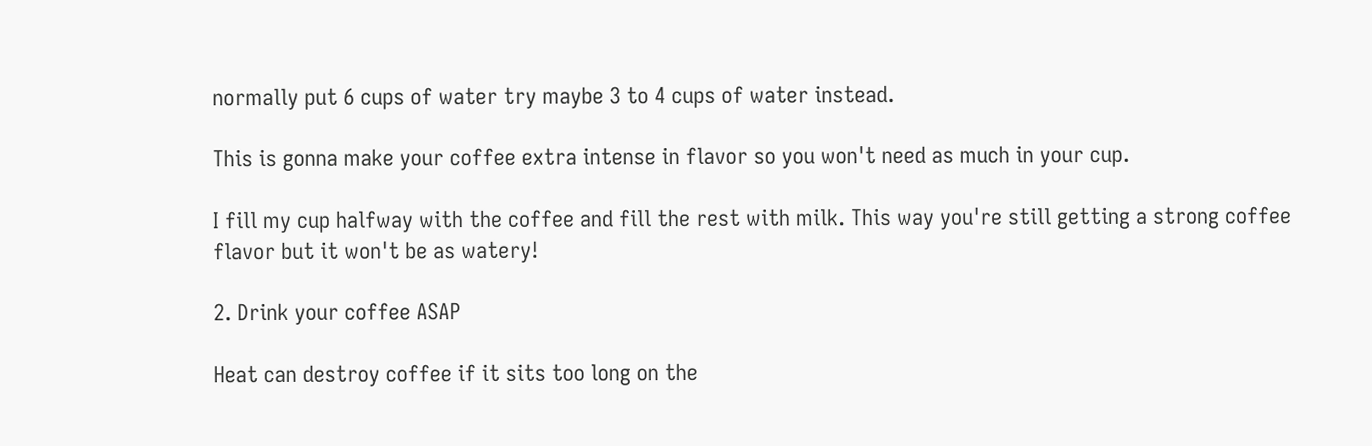normally put 6 cups of water try maybe 3 to 4 cups of water instead.

This is gonna make your coffee extra intense in flavor so you won't need as much in your cup.

I fill my cup halfway with the coffee and fill the rest with milk. This way you're still getting a strong coffee flavor but it won't be as watery!

2. Drink your coffee ASAP

Heat can destroy coffee if it sits too long on the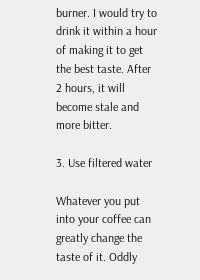burner. I would try to drink it within a hour of making it to get the best taste. After 2 hours, it will become stale and more bitter.

3. Use filtered water

Whatever you put into your coffee can greatly change the taste of it. Oddly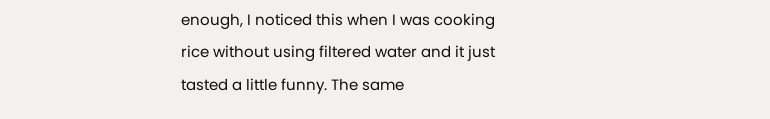enough, I noticed this when I was cooking rice without using filtered water and it just tasted a little funny. The same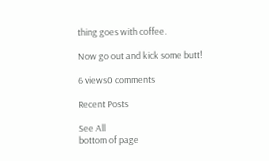thing goes with coffee.

Now go out and kick some butt!

6 views0 comments

Recent Posts

See All
bottom of page